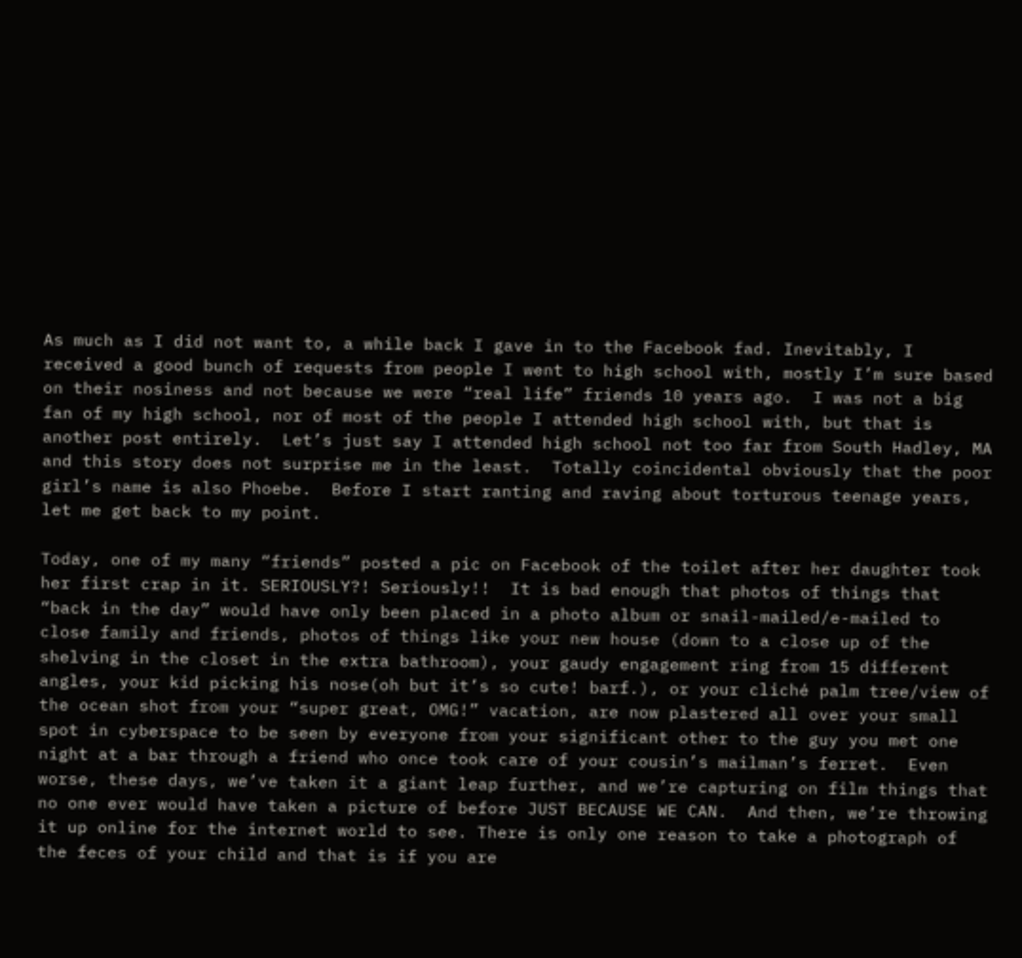As much as I did not want to, a while back I gave in to the Facebook fad. Inevitably, I received a good bunch of requests from people I went to high school with, mostly I’m sure based on their nosiness and not because we were “real life” friends 10 years ago.  I was not a big fan of my high school, nor of most of the people I attended high school with, but that is another post entirely.  Let’s just say I attended high school not too far from South Hadley, MA and this story does not surprise me in the least.  Totally coincidental obviously that the poor girl’s name is also Phoebe.  Before I start ranting and raving about torturous teenage years, let me get back to my point.

Today, one of my many “friends” posted a pic on Facebook of the toilet after her daughter took her first crap in it. SERIOUSLY?! Seriously!!  It is bad enough that photos of things that “back in the day” would have only been placed in a photo album or snail-mailed/e-mailed to close family and friends, photos of things like your new house (down to a close up of the shelving in the closet in the extra bathroom), your gaudy engagement ring from 15 different angles, your kid picking his nose(oh but it’s so cute! barf.), or your cliché palm tree/view of the ocean shot from your “super great, OMG!” vacation, are now plastered all over your small spot in cyberspace to be seen by everyone from your significant other to the guy you met one night at a bar through a friend who once took care of your cousin’s mailman’s ferret.  Even worse, these days, we’ve taken it a giant leap further, and we’re capturing on film things that no one ever would have taken a picture of before JUST BECAUSE WE CAN.  And then, we’re throwing it up online for the internet world to see. There is only one reason to take a photograph of the feces of your child and that is if you are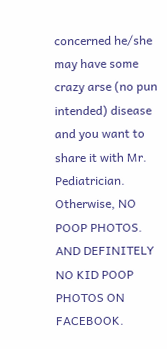concerned he/she may have some crazy arse (no pun intended) disease and you want to share it with Mr. Pediatrician. Otherwise, NO POOP PHOTOS.  AND DEFINITELY NO KID POOP PHOTOS ON FACEBOOK.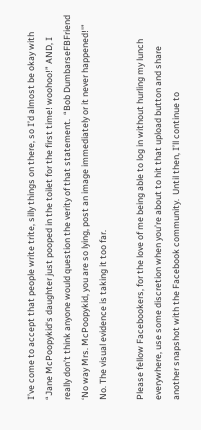I’ve come to accept that people write trite, silly things on there, so I’d almost be okay with “Jane McPoopykid‘s daughter just pooped in the toilet for the first time! woohoo!” AND, I really don’t think anyone would question the verity of that statement.  “Bob DumbarseFBFriend ‘No way Mrs. McPoopykid, you are so lying, post an image immediately or it never happened!'”  No. The visual evidence is taking it too far.

Please fellow Facebookers, for the love of me being able to log in without hurling my lunch everywhere, use some discretion when you’re about to hit that upload button and share another snapshot with the Facebook community.  Until then, I’ll continue to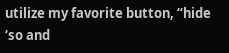utilize my favorite button, “hide ‘so and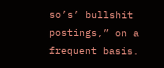so’s’ bullshit postings,” on a frequent basis.